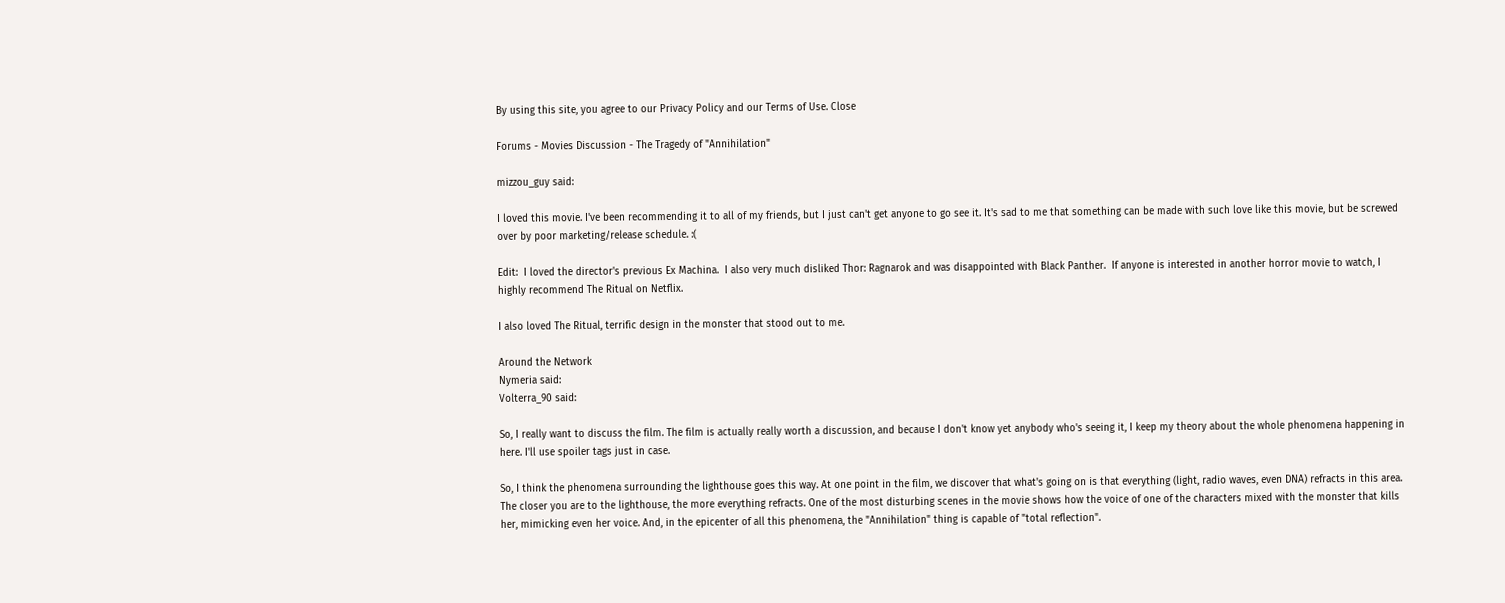By using this site, you agree to our Privacy Policy and our Terms of Use. Close

Forums - Movies Discussion - The Tragedy of "Annihilation"

mizzou_guy said:

I loved this movie. I've been recommending it to all of my friends, but I just can't get anyone to go see it. It's sad to me that something can be made with such love like this movie, but be screwed over by poor marketing/release schedule. :(

Edit:  I loved the director's previous Ex Machina.  I also very much disliked Thor: Ragnarok and was disappointed with Black Panther.  If anyone is interested in another horror movie to watch, I highly recommend The Ritual on Netflix.

I also loved The Ritual, terrific design in the monster that stood out to me.

Around the Network
Nymeria said:
Volterra_90 said:

So, I really want to discuss the film. The film is actually really worth a discussion, and because I don't know yet anybody who's seeing it, I keep my theory about the whole phenomena happening in here. I'll use spoiler tags just in case.

So, I think the phenomena surrounding the lighthouse goes this way. At one point in the film, we discover that what's going on is that everything (light, radio waves, even DNA) refracts in this area. The closer you are to the lighthouse, the more everything refracts. One of the most disturbing scenes in the movie shows how the voice of one of the characters mixed with the monster that kills her, mimicking even her voice. And, in the epicenter of all this phenomena, the "Annihilation" thing is capable of "total reflection".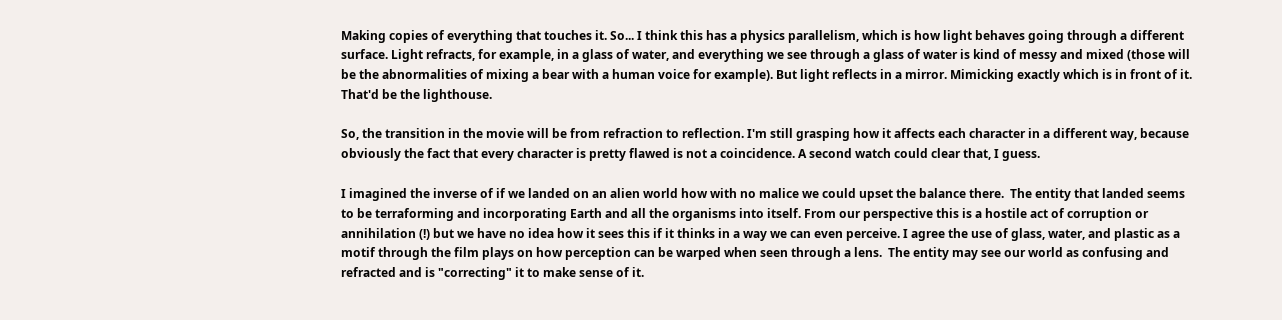Making copies of everything that touches it. So... I think this has a physics parallelism, which is how light behaves going through a different surface. Light refracts, for example, in a glass of water, and everything we see through a glass of water is kind of messy and mixed (those will be the abnormalities of mixing a bear with a human voice for example). But light reflects in a mirror. Mimicking exactly which is in front of it. That'd be the lighthouse.

So, the transition in the movie will be from refraction to reflection. I'm still grasping how it affects each character in a different way, because obviously the fact that every character is pretty flawed is not a coincidence. A second watch could clear that, I guess.

I imagined the inverse of if we landed on an alien world how with no malice we could upset the balance there.  The entity that landed seems to be terraforming and incorporating Earth and all the organisms into itself. From our perspective this is a hostile act of corruption or annihilation (!) but we have no idea how it sees this if it thinks in a way we can even perceive. I agree the use of glass, water, and plastic as a motif through the film plays on how perception can be warped when seen through a lens.  The entity may see our world as confusing and refracted and is "correcting" it to make sense of it.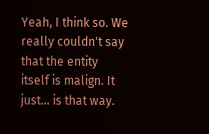Yeah, I think so. We really couldn't say that the entity itself is malign. It just... is that way.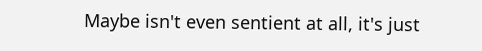Maybe isn't even sentient at all, it's just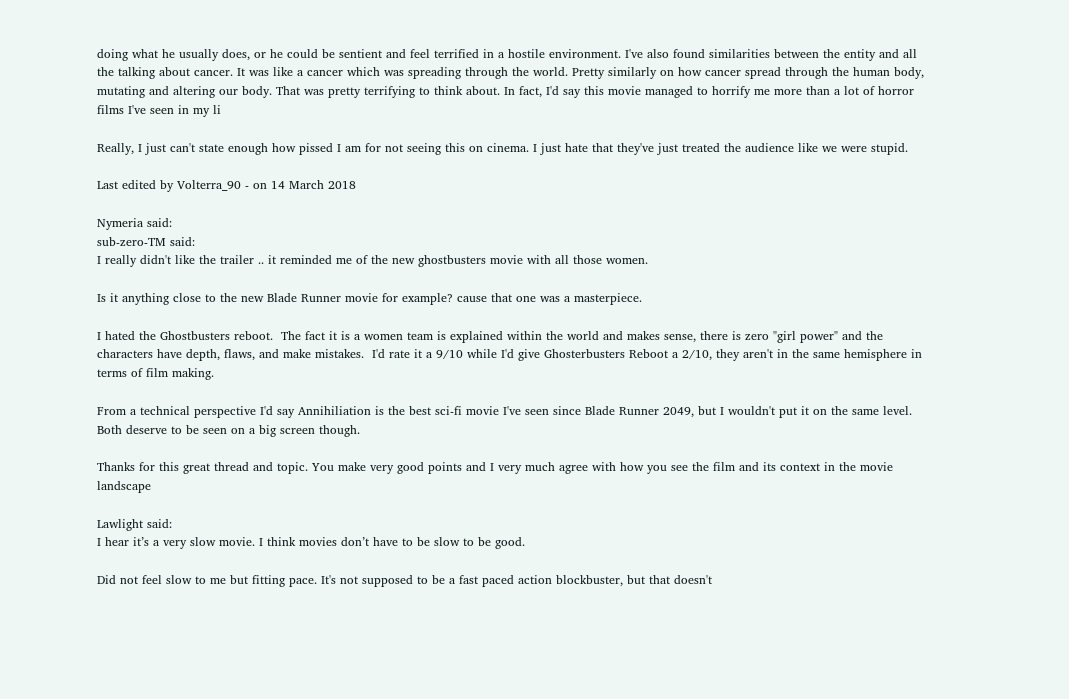doing what he usually does, or he could be sentient and feel terrified in a hostile environment. I've also found similarities between the entity and all the talking about cancer. It was like a cancer which was spreading through the world. Pretty similarly on how cancer spread through the human body, mutating and altering our body. That was pretty terrifying to think about. In fact, I'd say this movie managed to horrify me more than a lot of horror films I've seen in my li

Really, I just can't state enough how pissed I am for not seeing this on cinema. I just hate that they've just treated the audience like we were stupid.

Last edited by Volterra_90 - on 14 March 2018

Nymeria said:
sub-zero-TM said:
I really didn't like the trailer .. it reminded me of the new ghostbusters movie with all those women.

Is it anything close to the new Blade Runner movie for example? cause that one was a masterpiece.

I hated the Ghostbusters reboot.  The fact it is a women team is explained within the world and makes sense, there is zero "girl power" and the characters have depth, flaws, and make mistakes.  I'd rate it a 9/10 while I'd give Ghosterbusters Reboot a 2/10, they aren't in the same hemisphere in terms of film making.

From a technical perspective I'd say Annihiliation is the best sci-fi movie I've seen since Blade Runner 2049, but I wouldn't put it on the same level.  Both deserve to be seen on a big screen though.

Thanks for this great thread and topic. You make very good points and I very much agree with how you see the film and its context in the movie landscape

Lawlight said:
I hear it’s a very slow movie. I think movies don’t have to be slow to be good.

Did not feel slow to me but fitting pace. It's not supposed to be a fast paced action blockbuster, but that doesn't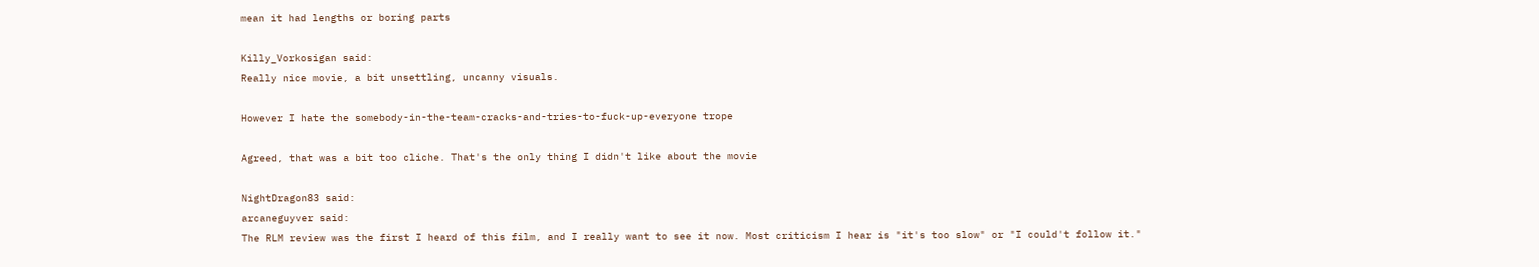mean it had lengths or boring parts

Killy_Vorkosigan said:
Really nice movie, a bit unsettling, uncanny visuals.

However I hate the somebody-in-the-team-cracks-and-tries-to-fuck-up-everyone trope

Agreed, that was a bit too cliche. That's the only thing I didn't like about the movie

NightDragon83 said:
arcaneguyver said:
The RLM review was the first I heard of this film, and I really want to see it now. Most criticism I hear is "it's too slow" or "I could't follow it."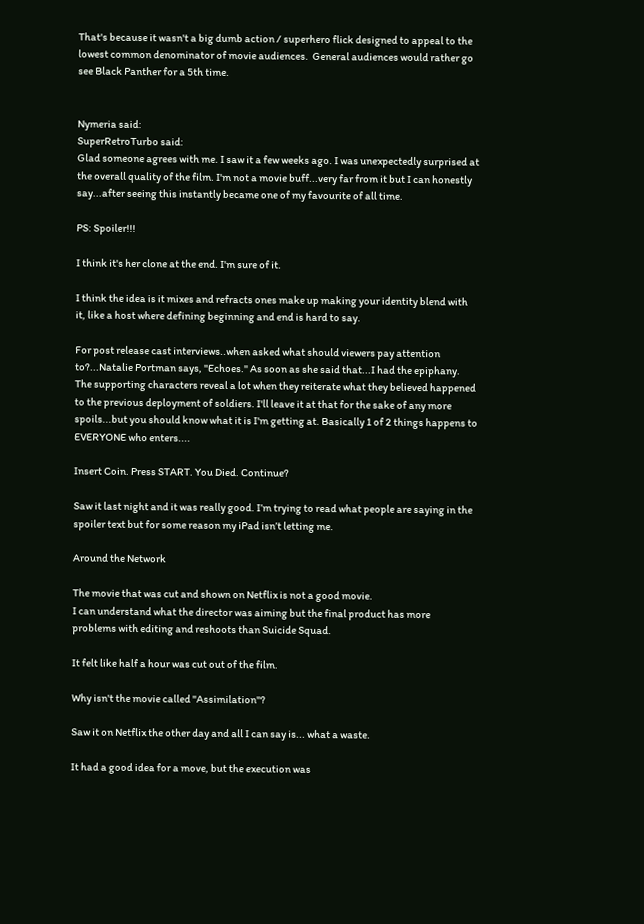That's because it wasn't a big dumb action / superhero flick designed to appeal to the lowest common denominator of movie audiences.  General audiences would rather go see Black Panther for a 5th time.


Nymeria said:
SuperRetroTurbo said:
Glad someone agrees with me. I saw it a few weeks ago. I was unexpectedly surprised at the overall quality of the film. I'm not a movie buff...very far from it but I can honestly say...after seeing this instantly became one of my favourite of all time.

PS: Spoiler!!!

I think it's her clone at the end. I'm sure of it.

I think the idea is it mixes and refracts ones make up making your identity blend with it, like a host where defining beginning and end is hard to say.

For post release cast interviews..when asked what should viewers pay attention to?...Natalie Portman says, "Echoes." As soon as she said that...I had the epiphany. The supporting characters reveal a lot when they reiterate what they believed happened to the previous deployment of soldiers. I'll leave it at that for the sake of any more spoils...but you should know what it is I'm getting at. Basically 1 of 2 things happens to EVERYONE who enters....

Insert Coin. Press START. You Died. Continue?

Saw it last night and it was really good. I’m trying to read what people are saying in the spoiler text but for some reason my iPad isn’t letting me.

Around the Network

The movie that was cut and shown on Netflix is not a good movie.
I can understand what the director was aiming but the final product has more problems with editing and reshoots than Suicide Squad.

It felt like half a hour was cut out of the film.

Why isn't the movie called "Assimilation"?

Saw it on Netflix the other day and all I can say is... what a waste.

It had a good idea for a move, but the execution was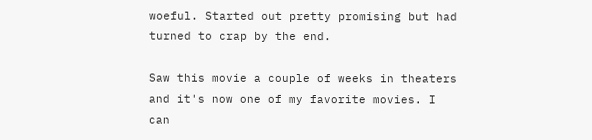woeful. Started out pretty promising but had turned to crap by the end.

Saw this movie a couple of weeks in theaters and it's now one of my favorite movies. I can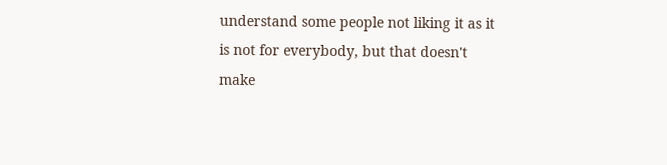understand some people not liking it as it is not for everybody, but that doesn't make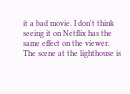it a bad movie. I don't think seeing it on Netflix has the same effect on the viewer. The scene at the lighthouse is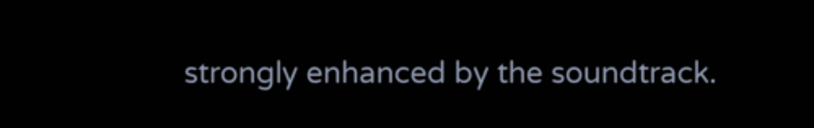strongly enhanced by the soundtrack.